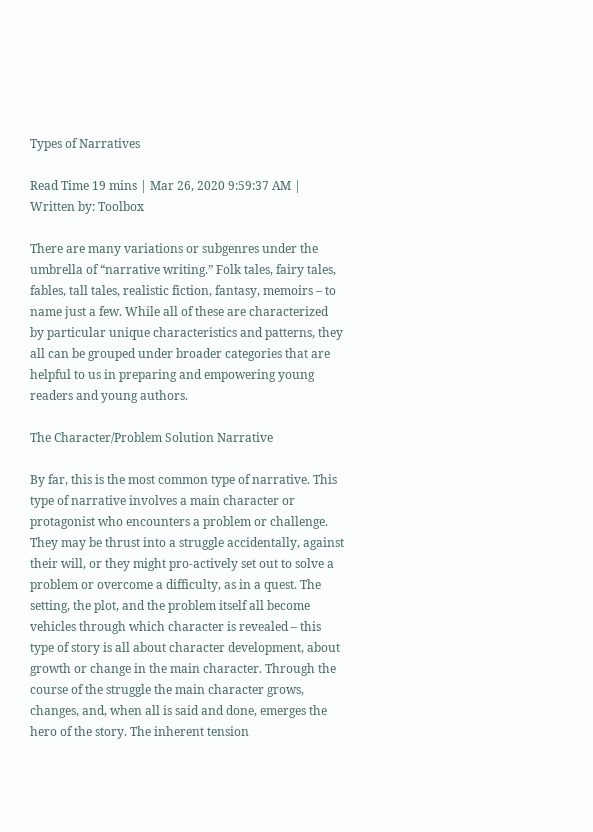Types of Narratives

Read Time 19 mins | Mar 26, 2020 9:59:37 AM | Written by: Toolbox

There are many variations or subgenres under the umbrella of “narrative writing.” Folk tales, fairy tales, fables, tall tales, realistic fiction, fantasy, memoirs – to name just a few. While all of these are characterized by particular unique characteristics and patterns, they all can be grouped under broader categories that are helpful to us in preparing and empowering young readers and young authors.

The Character/Problem Solution Narrative

By far, this is the most common type of narrative. This type of narrative involves a main character or protagonist who encounters a problem or challenge. They may be thrust into a struggle accidentally, against their will, or they might pro-actively set out to solve a problem or overcome a difficulty, as in a quest. The setting, the plot, and the problem itself all become vehicles through which character is revealed – this type of story is all about character development, about growth or change in the main character. Through the course of the struggle the main character grows, changes, and, when all is said and done, emerges the hero of the story. The inherent tension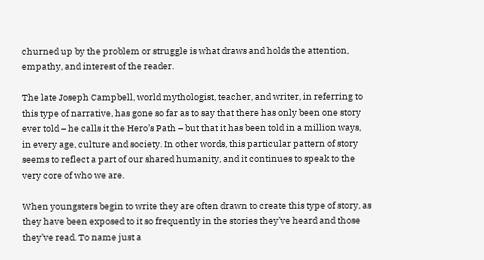churned up by the problem or struggle is what draws and holds the attention, empathy, and interest of the reader.

The late Joseph Campbell, world mythologist, teacher, and writer, in referring to this type of narrative, has gone so far as to say that there has only been one story ever told – he calls it the Hero’s Path – but that it has been told in a million ways, in every age, culture and society. In other words, this particular pattern of story seems to reflect a part of our shared humanity, and it continues to speak to the very core of who we are.

When youngsters begin to write they are often drawn to create this type of story, as they have been exposed to it so frequently in the stories they’ve heard and those they’ve read. To name just a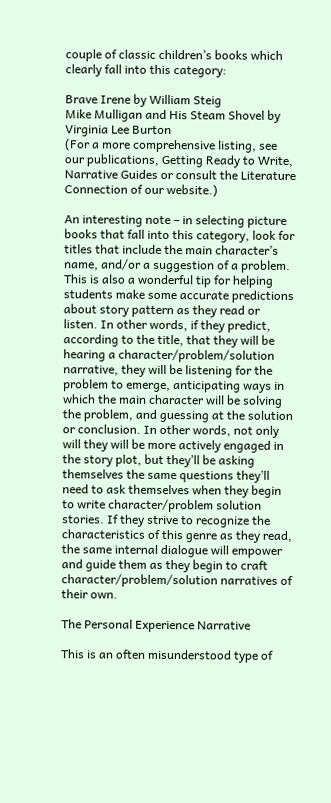couple of classic children’s books which clearly fall into this category:

Brave Irene by William Steig
Mike Mulligan and His Steam Shovel by Virginia Lee Burton
(For a more comprehensive listing, see our publications, Getting Ready to Write, Narrative Guides or consult the Literature Connection of our website.)

An interesting note – in selecting picture books that fall into this category, look for titles that include the main character’s name, and/or a suggestion of a problem. This is also a wonderful tip for helping students make some accurate predictions about story pattern as they read or listen. In other words, if they predict, according to the title, that they will be hearing a character/problem/solution narrative, they will be listening for the problem to emerge, anticipating ways in which the main character will be solving the problem, and guessing at the solution or conclusion. In other words, not only will they will be more actively engaged in the story plot, but they’ll be asking themselves the same questions they’ll need to ask themselves when they begin to write character/problem solution stories. If they strive to recognize the characteristics of this genre as they read, the same internal dialogue will empower and guide them as they begin to craft character/problem/solution narratives of their own.

The Personal Experience Narrative

This is an often misunderstood type of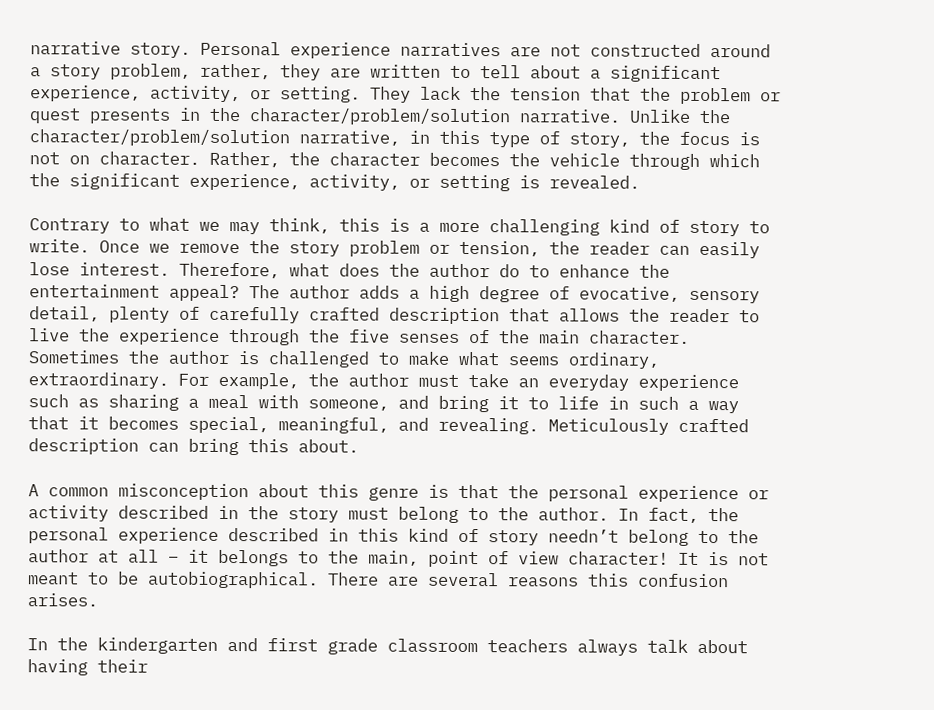narrative story. Personal experience narratives are not constructed around a story problem, rather, they are written to tell about a significant experience, activity, or setting. They lack the tension that the problem or quest presents in the character/problem/solution narrative. Unlike the character/problem/solution narrative, in this type of story, the focus is not on character. Rather, the character becomes the vehicle through which the significant experience, activity, or setting is revealed.

Contrary to what we may think, this is a more challenging kind of story to write. Once we remove the story problem or tension, the reader can easily lose interest. Therefore, what does the author do to enhance the entertainment appeal? The author adds a high degree of evocative, sensory detail, plenty of carefully crafted description that allows the reader to live the experience through the five senses of the main character. Sometimes the author is challenged to make what seems ordinary, extraordinary. For example, the author must take an everyday experience such as sharing a meal with someone, and bring it to life in such a way that it becomes special, meaningful, and revealing. Meticulously crafted description can bring this about.

A common misconception about this genre is that the personal experience or activity described in the story must belong to the author. In fact, the personal experience described in this kind of story needn’t belong to the author at all – it belongs to the main, point of view character! It is not meant to be autobiographical. There are several reasons this confusion arises.

In the kindergarten and first grade classroom teachers always talk about having their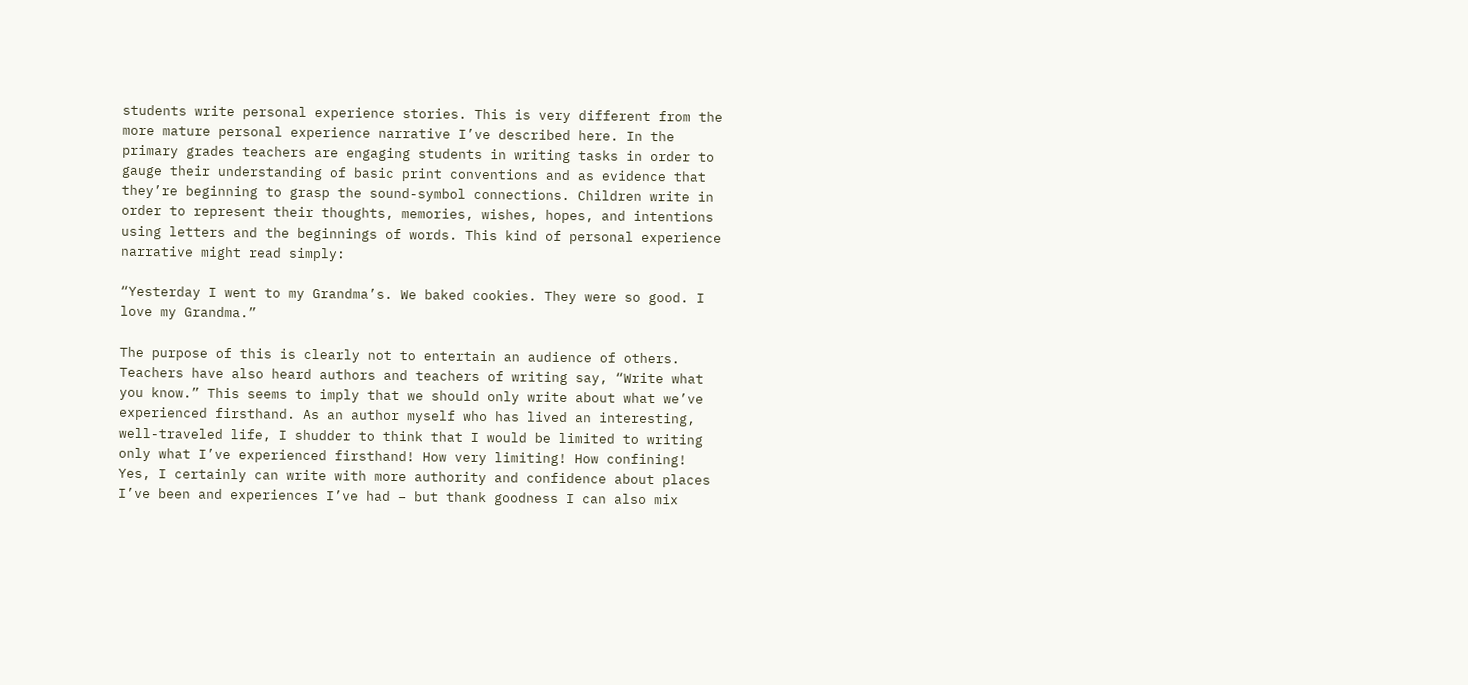students write personal experience stories. This is very different from the more mature personal experience narrative I’ve described here. In the primary grades teachers are engaging students in writing tasks in order to gauge their understanding of basic print conventions and as evidence that they’re beginning to grasp the sound-symbol connections. Children write in order to represent their thoughts, memories, wishes, hopes, and intentions using letters and the beginnings of words. This kind of personal experience narrative might read simply:

“Yesterday I went to my Grandma’s. We baked cookies. They were so good. I love my Grandma.”

The purpose of this is clearly not to entertain an audience of others. Teachers have also heard authors and teachers of writing say, “Write what you know.” This seems to imply that we should only write about what we’ve experienced firsthand. As an author myself who has lived an interesting, well-traveled life, I shudder to think that I would be limited to writing only what I’ve experienced firsthand! How very limiting! How confining! Yes, I certainly can write with more authority and confidence about places I’ve been and experiences I’ve had – but thank goodness I can also mix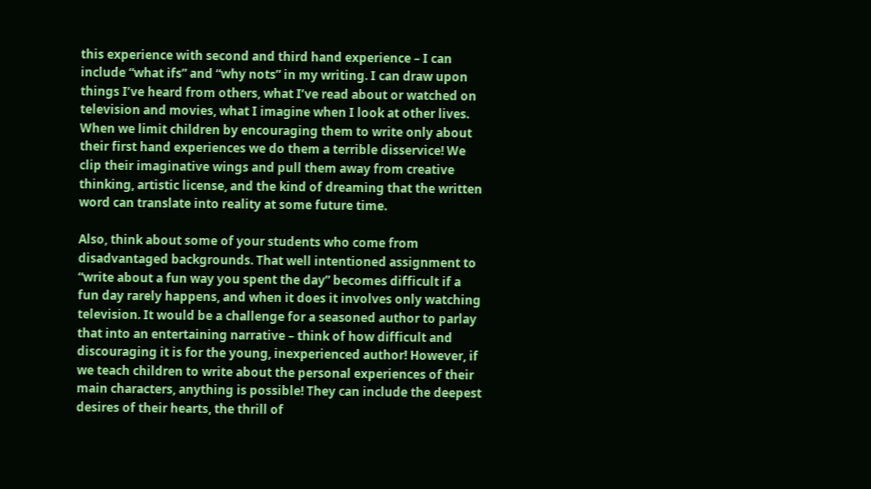this experience with second and third hand experience – I can include “what ifs” and “why nots” in my writing. I can draw upon things I’ve heard from others, what I’ve read about or watched on television and movies, what I imagine when I look at other lives. When we limit children by encouraging them to write only about their first hand experiences we do them a terrible disservice! We clip their imaginative wings and pull them away from creative thinking, artistic license, and the kind of dreaming that the written word can translate into reality at some future time.

Also, think about some of your students who come from disadvantaged backgrounds. That well intentioned assignment to “write about a fun way you spent the day” becomes difficult if a fun day rarely happens, and when it does it involves only watching television. It would be a challenge for a seasoned author to parlay that into an entertaining narrative – think of how difficult and discouraging it is for the young, inexperienced author! However, if we teach children to write about the personal experiences of their main characters, anything is possible! They can include the deepest desires of their hearts, the thrill of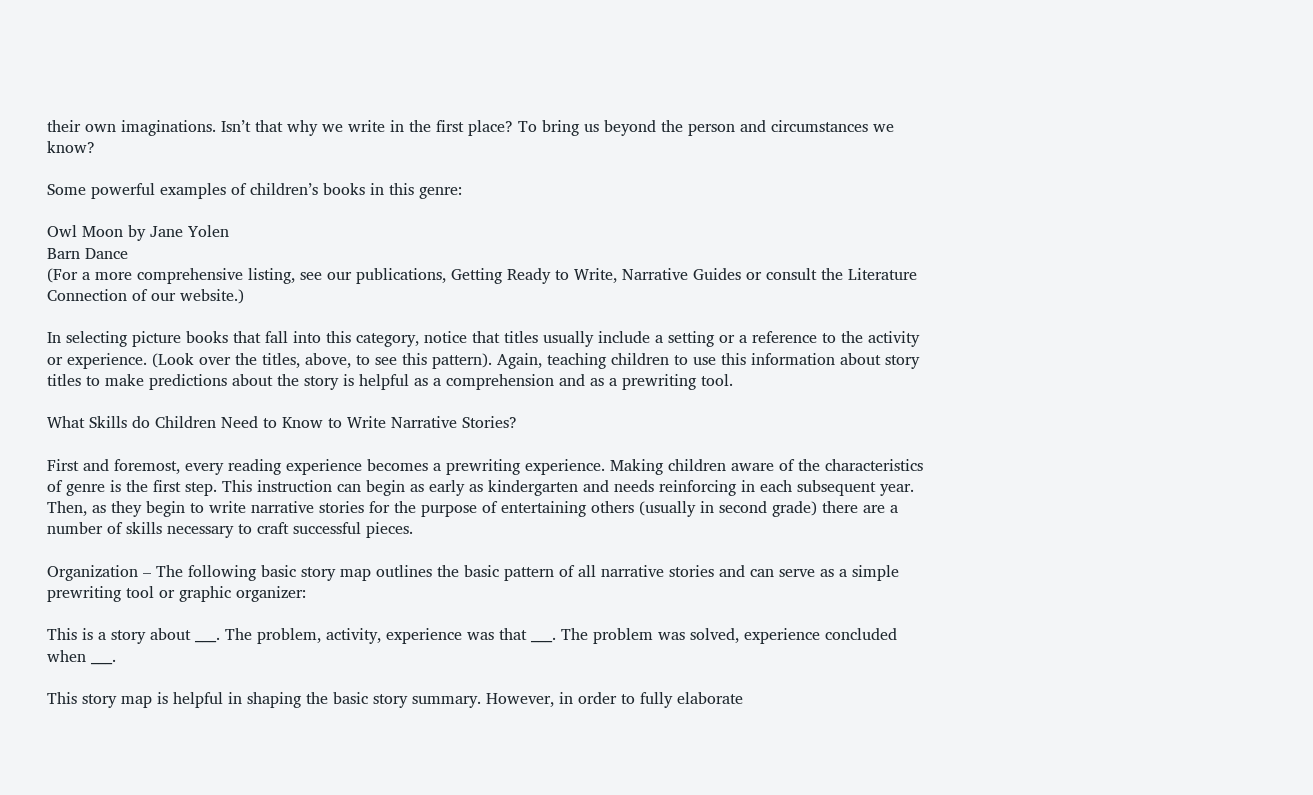their own imaginations. Isn’t that why we write in the first place? To bring us beyond the person and circumstances we know?

Some powerful examples of children’s books in this genre:

Owl Moon by Jane Yolen
Barn Dance
(For a more comprehensive listing, see our publications, Getting Ready to Write, Narrative Guides or consult the Literature Connection of our website.)

In selecting picture books that fall into this category, notice that titles usually include a setting or a reference to the activity or experience. (Look over the titles, above, to see this pattern). Again, teaching children to use this information about story titles to make predictions about the story is helpful as a comprehension and as a prewriting tool.

What Skills do Children Need to Know to Write Narrative Stories?

First and foremost, every reading experience becomes a prewriting experience. Making children aware of the characteristics of genre is the first step. This instruction can begin as early as kindergarten and needs reinforcing in each subsequent year. Then, as they begin to write narrative stories for the purpose of entertaining others (usually in second grade) there are a number of skills necessary to craft successful pieces.

Organization – The following basic story map outlines the basic pattern of all narrative stories and can serve as a simple prewriting tool or graphic organizer:

This is a story about ___. The problem, activity, experience was that ___. The problem was solved, experience concluded when ___.

This story map is helpful in shaping the basic story summary. However, in order to fully elaborate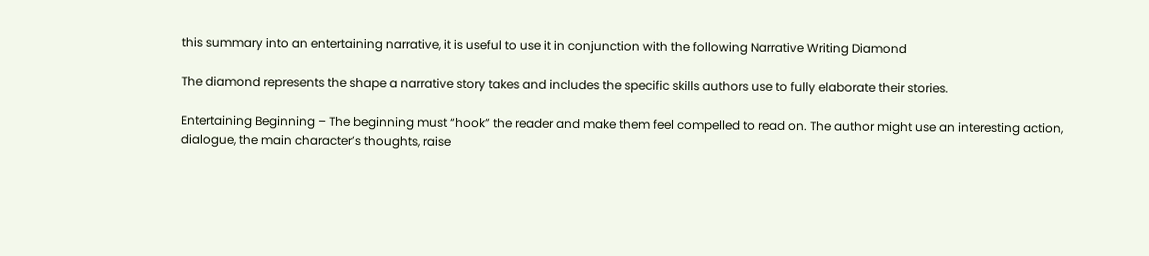this summary into an entertaining narrative, it is useful to use it in conjunction with the following Narrative Writing Diamond

The diamond represents the shape a narrative story takes and includes the specific skills authors use to fully elaborate their stories.

Entertaining Beginning – The beginning must “hook” the reader and make them feel compelled to read on. The author might use an interesting action, dialogue, the main character’s thoughts, raise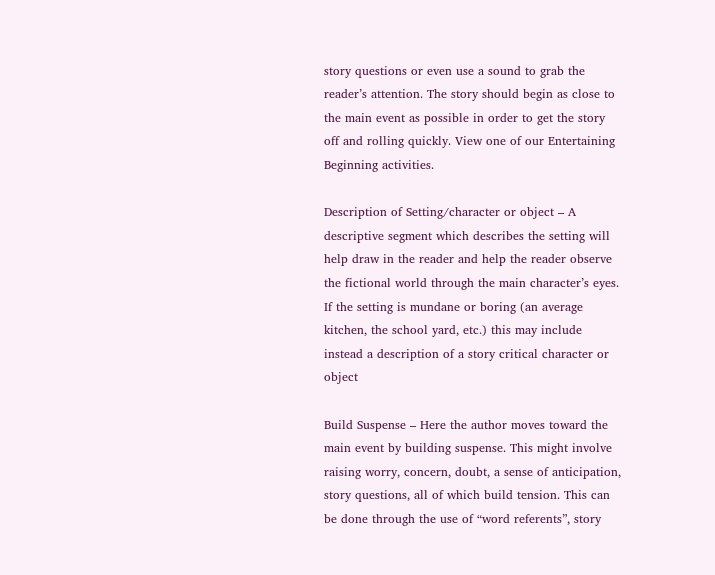story questions or even use a sound to grab the reader’s attention. The story should begin as close to the main event as possible in order to get the story off and rolling quickly. View one of our Entertaining Beginning activities.

Description of Setting/character or object – A descriptive segment which describes the setting will help draw in the reader and help the reader observe the fictional world through the main character’s eyes. If the setting is mundane or boring (an average kitchen, the school yard, etc.) this may include instead a description of a story critical character or object

Build Suspense – Here the author moves toward the main event by building suspense. This might involve raising worry, concern, doubt, a sense of anticipation, story questions, all of which build tension. This can be done through the use of “word referents”, story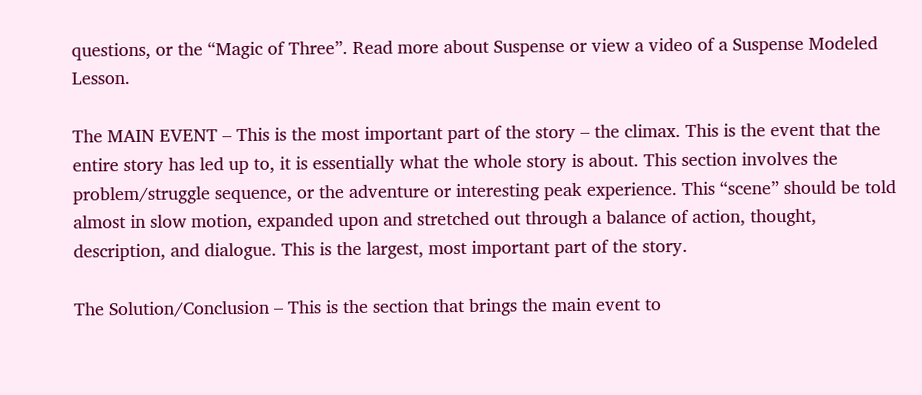questions, or the “Magic of Three”. Read more about Suspense or view a video of a Suspense Modeled Lesson.

The MAIN EVENT – This is the most important part of the story – the climax. This is the event that the entire story has led up to, it is essentially what the whole story is about. This section involves the problem/struggle sequence, or the adventure or interesting peak experience. This “scene” should be told almost in slow motion, expanded upon and stretched out through a balance of action, thought, description, and dialogue. This is the largest, most important part of the story.

The Solution/Conclusion – This is the section that brings the main event to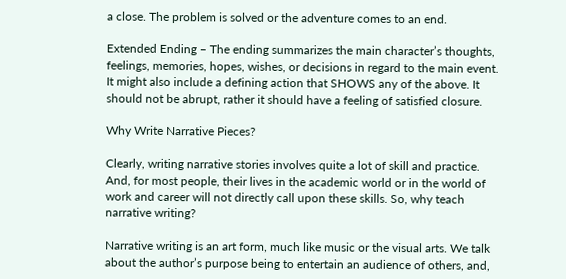a close. The problem is solved or the adventure comes to an end.

Extended Ending – The ending summarizes the main character’s thoughts, feelings, memories, hopes, wishes, or decisions in regard to the main event. It might also include a defining action that SHOWS any of the above. It should not be abrupt, rather it should have a feeling of satisfied closure.

Why Write Narrative Pieces?

Clearly, writing narrative stories involves quite a lot of skill and practice. And, for most people, their lives in the academic world or in the world of work and career will not directly call upon these skills. So, why teach narrative writing?

Narrative writing is an art form, much like music or the visual arts. We talk about the author’s purpose being to entertain an audience of others, and,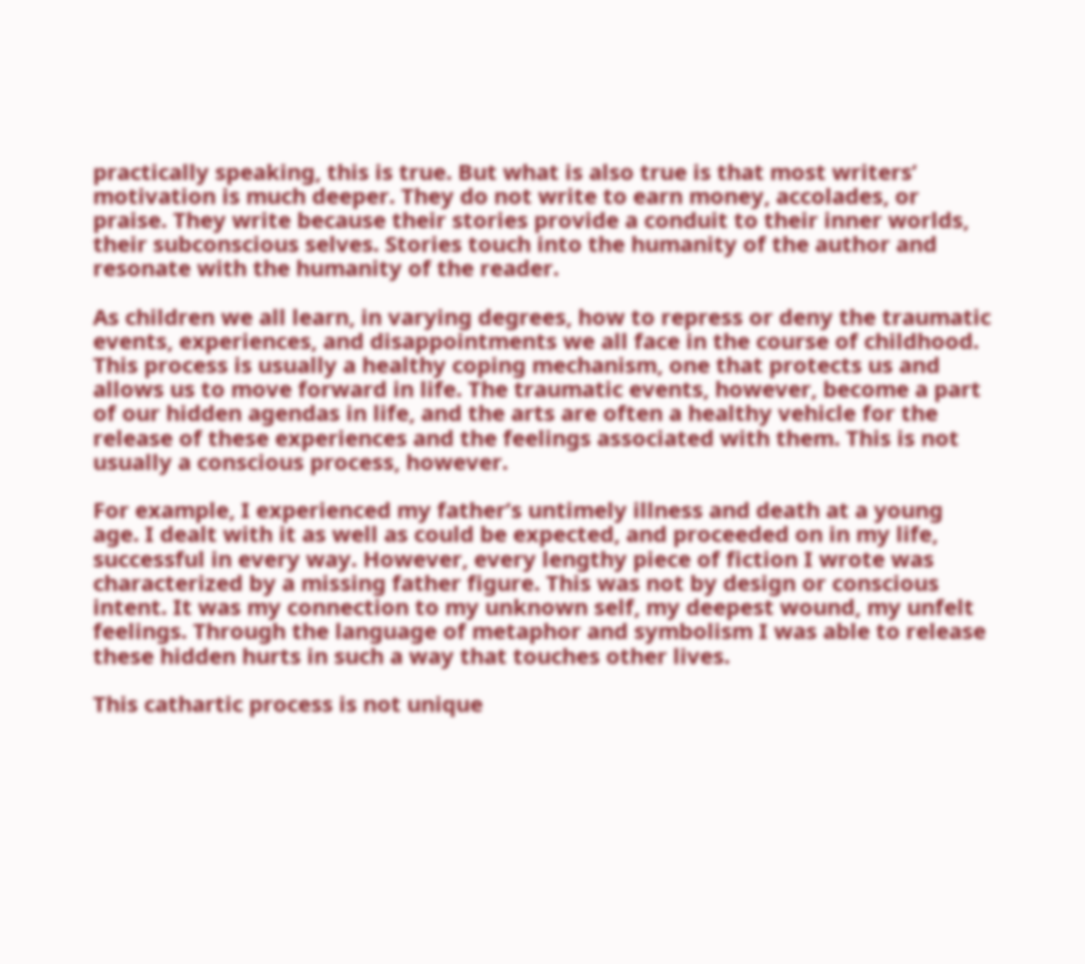practically speaking, this is true. But what is also true is that most writers’ motivation is much deeper. They do not write to earn money, accolades, or praise. They write because their stories provide a conduit to their inner worlds, their subconscious selves. Stories touch into the humanity of the author and resonate with the humanity of the reader.

As children we all learn, in varying degrees, how to repress or deny the traumatic events, experiences, and disappointments we all face in the course of childhood. This process is usually a healthy coping mechanism, one that protects us and allows us to move forward in life. The traumatic events, however, become a part of our hidden agendas in life, and the arts are often a healthy vehicle for the release of these experiences and the feelings associated with them. This is not usually a conscious process, however.

For example, I experienced my father’s untimely illness and death at a young age. I dealt with it as well as could be expected, and proceeded on in my life, successful in every way. However, every lengthy piece of fiction I wrote was characterized by a missing father figure. This was not by design or conscious intent. It was my connection to my unknown self, my deepest wound, my unfelt feelings. Through the language of metaphor and symbolism I was able to release these hidden hurts in such a way that touches other lives.

This cathartic process is not unique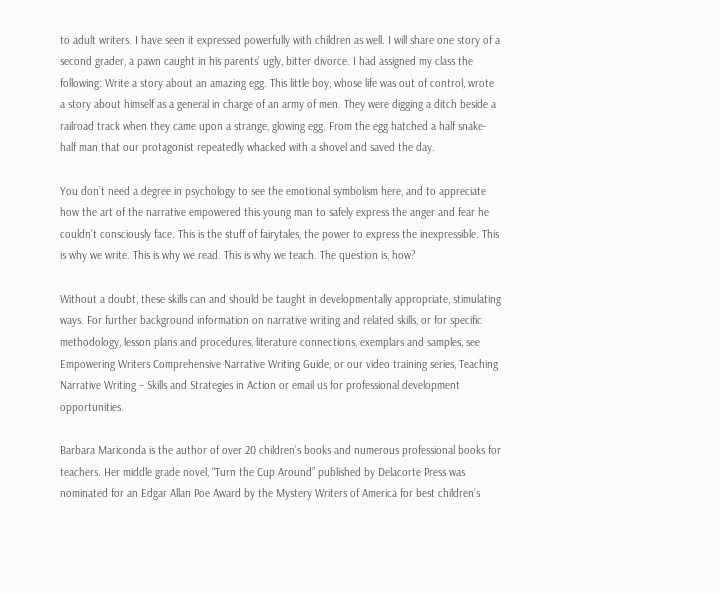to adult writers. I have seen it expressed powerfully with children as well. I will share one story of a second grader, a pawn caught in his parents’ ugly, bitter divorce. I had assigned my class the following: Write a story about an amazing egg. This little boy, whose life was out of control, wrote a story about himself as a general in charge of an army of men. They were digging a ditch beside a railroad track when they came upon a strange, glowing egg. From the egg hatched a half snake-half man that our protagonist repeatedly whacked with a shovel and saved the day.

You don’t need a degree in psychology to see the emotional symbolism here, and to appreciate how the art of the narrative empowered this young man to safely express the anger and fear he couldn’t consciously face. This is the stuff of fairytales, the power to express the inexpressible. This is why we write. This is why we read. This is why we teach. The question is, how?

Without a doubt, these skills can and should be taught in developmentally appropriate, stimulating ways. For further background information on narrative writing and related skills, or for specific methodology, lesson plans and procedures, literature connections, exemplars and samples, see Empowering Writers Comprehensive Narrative Writing Guide, or our video training series, Teaching Narrative Writing – Skills and Strategies in Action or email us for professional development opportunities.

Barbara Mariconda is the author of over 20 children’s books and numerous professional books for teachers. Her middle grade novel, “Turn the Cup Around” published by Delacorte Press was nominated for an Edgar Allan Poe Award by the Mystery Writers of America for best children’s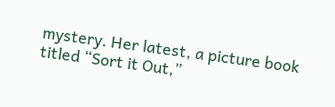mystery. Her latest, a picture book titled “Sort it Out,”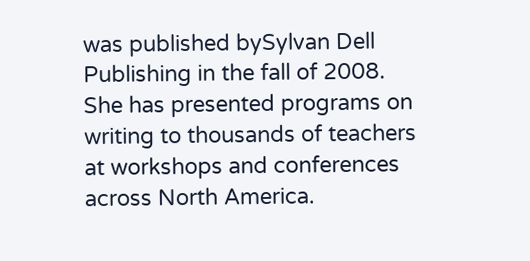was published bySylvan Dell Publishing in the fall of 2008. She has presented programs on writing to thousands of teachers at workshops and conferences across North America.